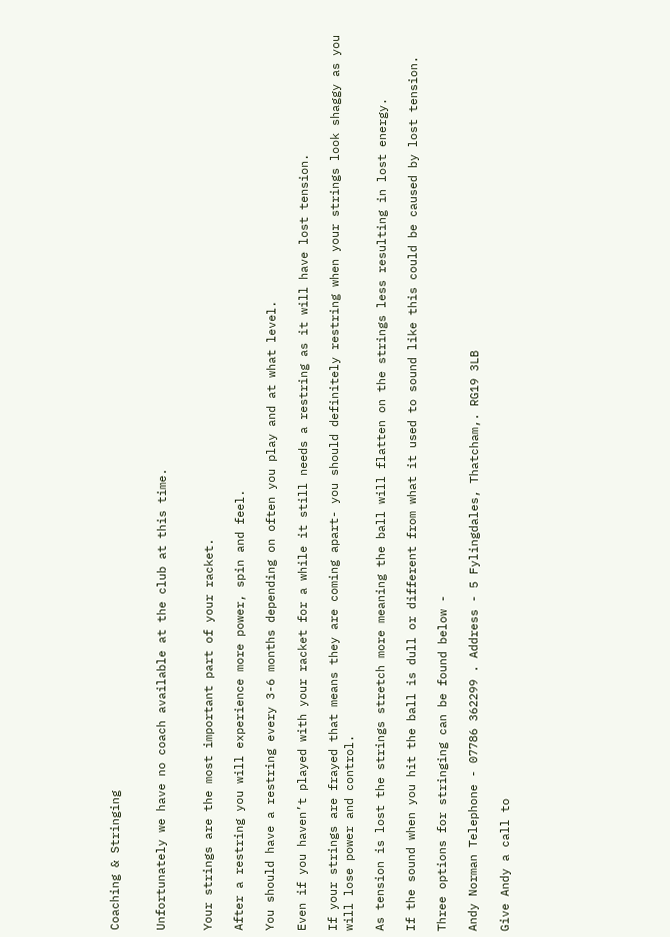Coaching & Stringing


Unfortunately we have no coach available at the club at this time.


Your strings are the most important part of your racket.

After a restring you will experience more power, spin and feel.

You should have a restring every 3-6 months depending on often you play and at what level.

Even if you haven’t played with your racket for a while it still needs a restring as it will have lost tension.

If your strings are frayed that means they are coming apart- you should definitely restring when your strings look shaggy as you will lose power and control.

As tension is lost the strings stretch more meaning the ball will flatten on the strings less resulting in lost energy.

If the sound when you hit the ball is dull or different from what it used to sound like this could be caused by lost tension.

Three options for stringing can be found below -

Andy Norman Telephone - 07786 362299 . Address - 5 Fylingdales, Thatcham,. RG19 3LB

Give Andy a call to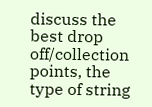discuss the best drop off/collection points, the type of string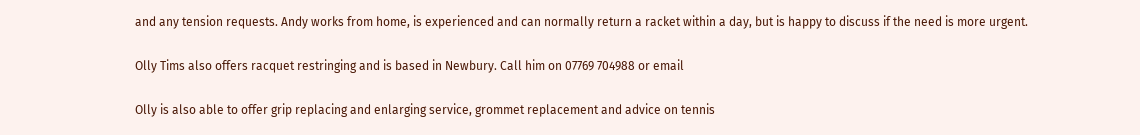and any tension requests. Andy works from home, is experienced and can normally return a racket within a day, but is happy to discuss if the need is more urgent.

Olly Tims also offers racquet restringing and is based in Newbury. Call him on 07769 704988 or email

Olly is also able to offer grip replacing and enlarging service, grommet replacement and advice on tennis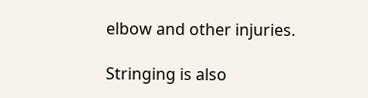elbow and other injuries.

Stringing is also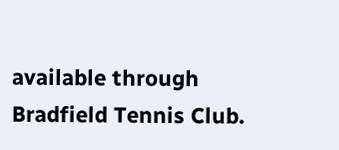available through Bradfield Tennis Club.